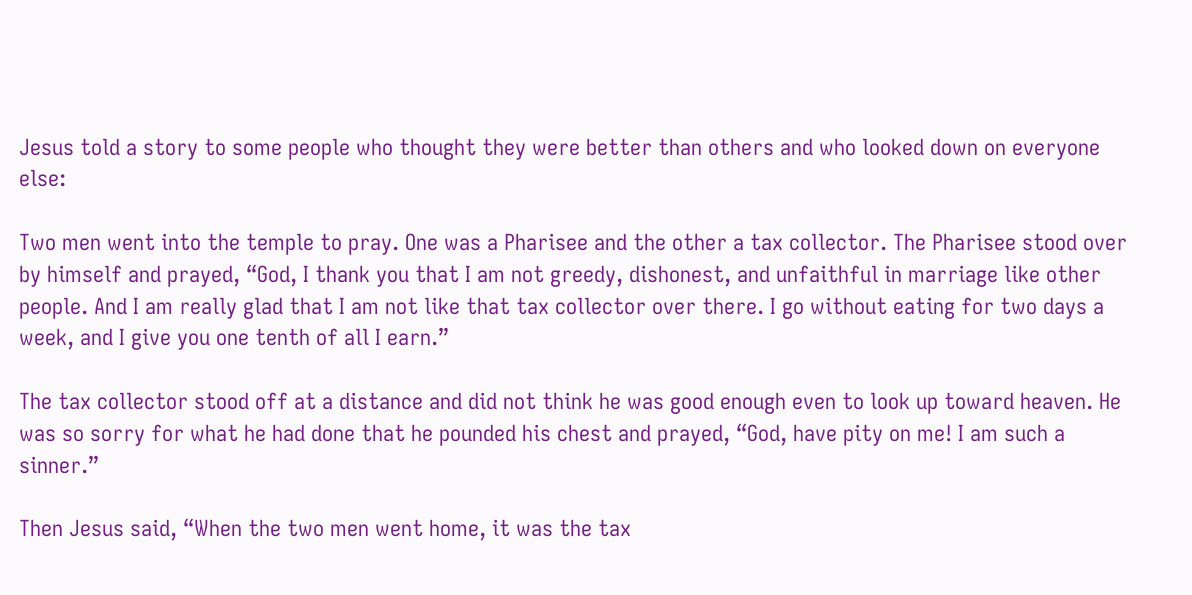Jesus told a story to some people who thought they were better than others and who looked down on everyone else:

Two men went into the temple to pray. One was a Pharisee and the other a tax collector. The Pharisee stood over by himself and prayed, “God, I thank you that I am not greedy, dishonest, and unfaithful in marriage like other people. And I am really glad that I am not like that tax collector over there. I go without eating for two days a week, and I give you one tenth of all I earn.”

The tax collector stood off at a distance and did not think he was good enough even to look up toward heaven. He was so sorry for what he had done that he pounded his chest and prayed, “God, have pity on me! I am such a sinner.”

Then Jesus said, “When the two men went home, it was the tax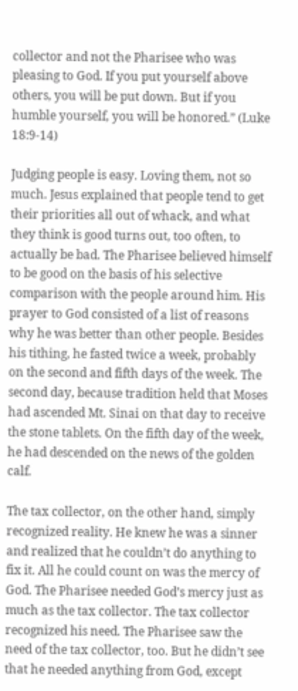collector and not the Pharisee who was pleasing to God. If you put yourself above others, you will be put down. But if you humble yourself, you will be honored.” (Luke 18:9-14)

Judging people is easy. Loving them, not so much. Jesus explained that people tend to get their priorities all out of whack, and what they think is good turns out, too often, to actually be bad. The Pharisee believed himself to be good on the basis of his selective comparison with the people around him. His prayer to God consisted of a list of reasons why he was better than other people. Besides his tithing, he fasted twice a week, probably on the second and fifth days of the week. The second day, because tradition held that Moses had ascended Mt. Sinai on that day to receive the stone tablets. On the fifth day of the week, he had descended on the news of the golden calf.

The tax collector, on the other hand, simply recognized reality. He knew he was a sinner and realized that he couldn’t do anything to fix it. All he could count on was the mercy of God. The Pharisee needed God’s mercy just as much as the tax collector. The tax collector recognized his need. The Pharisee saw the need of the tax collector, too. But he didn’t see that he needed anything from God, except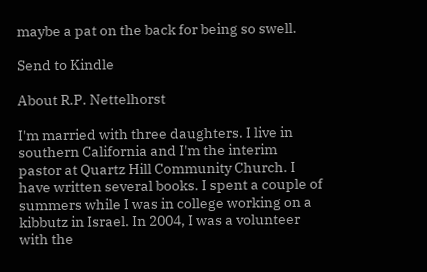maybe a pat on the back for being so swell.

Send to Kindle

About R.P. Nettelhorst

I'm married with three daughters. I live in southern California and I'm the interim pastor at Quartz Hill Community Church. I have written several books. I spent a couple of summers while I was in college working on a kibbutz in Israel. In 2004, I was a volunteer with the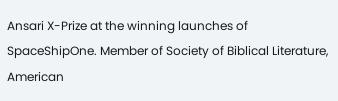Ansari X-Prize at the winning launches of SpaceShipOne. Member of Society of Biblical Literature, American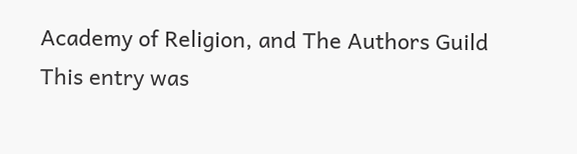Academy of Religion, and The Authors Guild
This entry was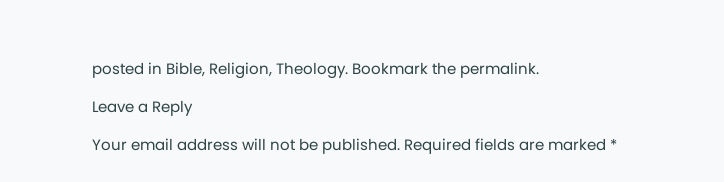posted in Bible, Religion, Theology. Bookmark the permalink.

Leave a Reply

Your email address will not be published. Required fields are marked *